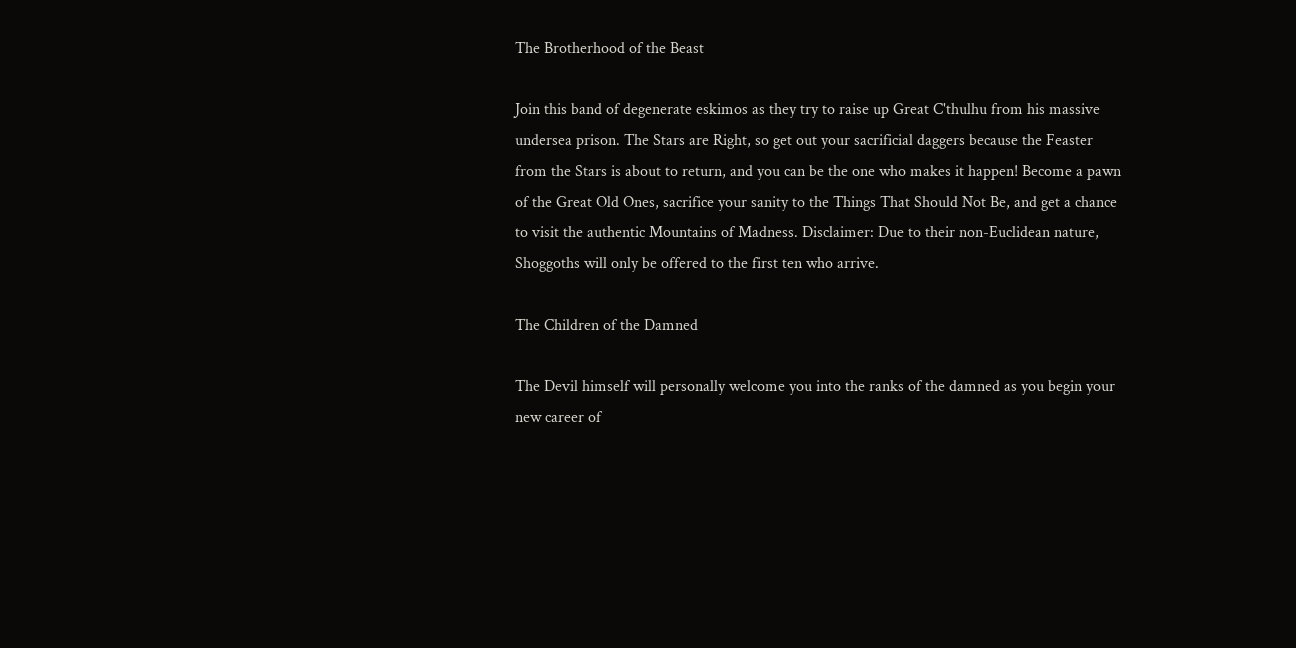The Brotherhood of the Beast

Join this band of degenerate eskimos as they try to raise up Great C'thulhu from his massive undersea prison. The Stars are Right, so get out your sacrificial daggers because the Feaster from the Stars is about to return, and you can be the one who makes it happen! Become a pawn of the Great Old Ones, sacrifice your sanity to the Things That Should Not Be, and get a chance to visit the authentic Mountains of Madness. Disclaimer: Due to their non-Euclidean nature, Shoggoths will only be offered to the first ten who arrive.

The Children of the Damned

The Devil himself will personally welcome you into the ranks of the damned as you begin your new career of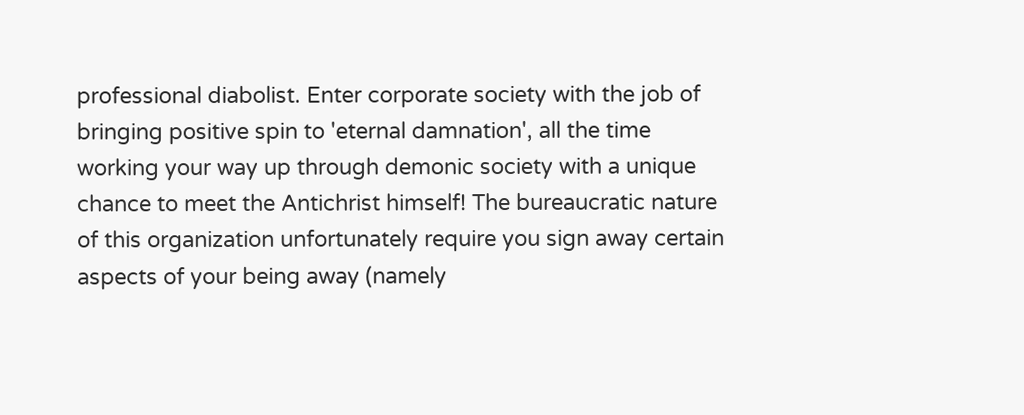professional diabolist. Enter corporate society with the job of bringing positive spin to 'eternal damnation', all the time working your way up through demonic society with a unique chance to meet the Antichrist himself! The bureaucratic nature of this organization unfortunately require you sign away certain aspects of your being away (namely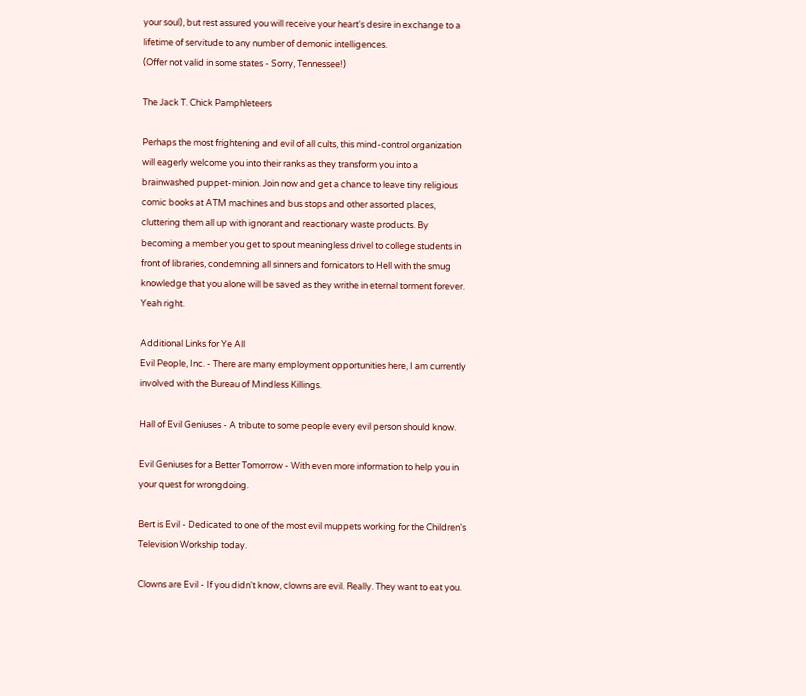your soul), but rest assured you will receive your heart's desire in exchange to a lifetime of servitude to any number of demonic intelligences.
(Offer not valid in some states - Sorry, Tennessee!)

The Jack T. Chick Pamphleteers

Perhaps the most frightening and evil of all cults, this mind-control organization will eagerly welcome you into their ranks as they transform you into a brainwashed puppet-minion. Join now and get a chance to leave tiny religious comic books at ATM machines and bus stops and other assorted places, cluttering them all up with ignorant and reactionary waste products. By becoming a member you get to spout meaningless drivel to college students in front of libraries, condemning all sinners and fornicators to Hell with the smug knowledge that you alone will be saved as they writhe in eternal torment forever. Yeah right.

Additional Links for Ye All
Evil People, Inc. - There are many employment opportunities here, I am currently involved with the Bureau of Mindless Killings.

Hall of Evil Geniuses - A tribute to some people every evil person should know.

Evil Geniuses for a Better Tomorrow - With even more information to help you in your quest for wrongdoing.

Bert is Evil - Dedicated to one of the most evil muppets working for the Children's Television Workship today.

Clowns are Evil - If you didn't know, clowns are evil. Really. They want to eat you.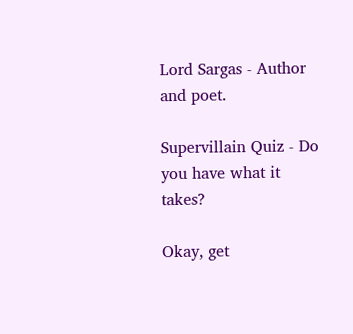Lord Sargas - Author and poet.

Supervillain Quiz - Do you have what it takes?

Okay, get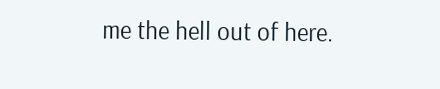me the hell out of here.